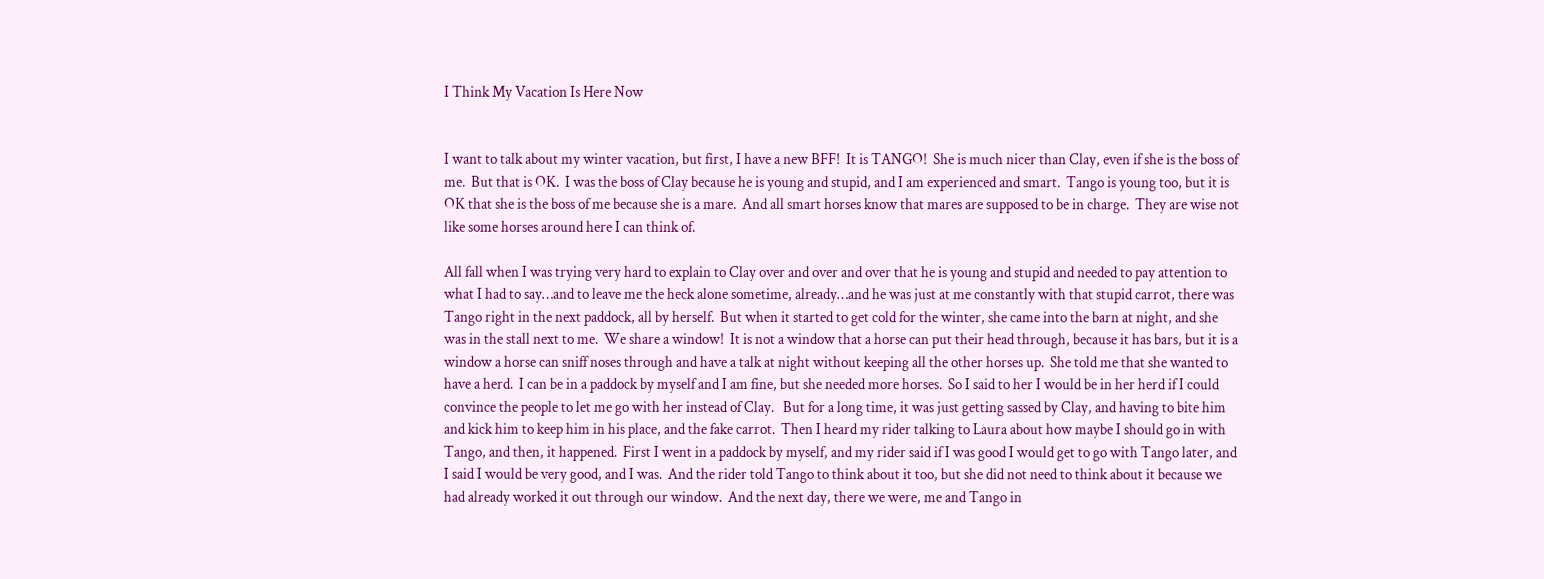I Think My Vacation Is Here Now


I want to talk about my winter vacation, but first, I have a new BFF!  It is TANGO!  She is much nicer than Clay, even if she is the boss of me.  But that is OK.  I was the boss of Clay because he is young and stupid, and I am experienced and smart.  Tango is young too, but it is OK that she is the boss of me because she is a mare.  And all smart horses know that mares are supposed to be in charge.  They are wise not like some horses around here I can think of.

All fall when I was trying very hard to explain to Clay over and over and over that he is young and stupid and needed to pay attention to what I had to say…and to leave me the heck alone sometime, already…and he was just at me constantly with that stupid carrot, there was Tango right in the next paddock, all by herself.  But when it started to get cold for the winter, she came into the barn at night, and she was in the stall next to me.  We share a window!  It is not a window that a horse can put their head through, because it has bars, but it is a window a horse can sniff noses through and have a talk at night without keeping all the other horses up.  She told me that she wanted to have a herd.  I can be in a paddock by myself and I am fine, but she needed more horses.  So I said to her I would be in her herd if I could convince the people to let me go with her instead of Clay.   But for a long time, it was just getting sassed by Clay, and having to bite him and kick him to keep him in his place, and the fake carrot.  Then I heard my rider talking to Laura about how maybe I should go in with Tango, and then, it happened.  First I went in a paddock by myself, and my rider said if I was good I would get to go with Tango later, and I said I would be very good, and I was.  And the rider told Tango to think about it too, but she did not need to think about it because we had already worked it out through our window.  And the next day, there we were, me and Tango in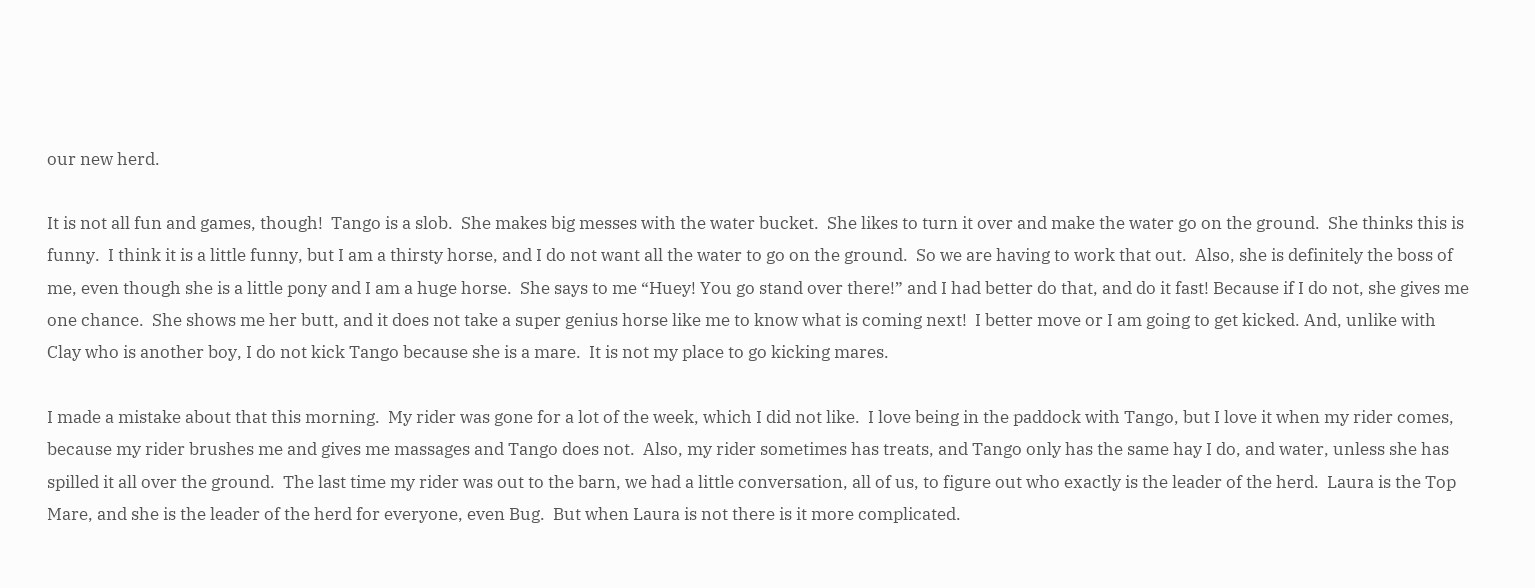our new herd.

It is not all fun and games, though!  Tango is a slob.  She makes big messes with the water bucket.  She likes to turn it over and make the water go on the ground.  She thinks this is funny.  I think it is a little funny, but I am a thirsty horse, and I do not want all the water to go on the ground.  So we are having to work that out.  Also, she is definitely the boss of me, even though she is a little pony and I am a huge horse.  She says to me “Huey! You go stand over there!” and I had better do that, and do it fast! Because if I do not, she gives me one chance.  She shows me her butt, and it does not take a super genius horse like me to know what is coming next!  I better move or I am going to get kicked. And, unlike with Clay who is another boy, I do not kick Tango because she is a mare.  It is not my place to go kicking mares.

I made a mistake about that this morning.  My rider was gone for a lot of the week, which I did not like.  I love being in the paddock with Tango, but I love it when my rider comes, because my rider brushes me and gives me massages and Tango does not.  Also, my rider sometimes has treats, and Tango only has the same hay I do, and water, unless she has spilled it all over the ground.  The last time my rider was out to the barn, we had a little conversation, all of us, to figure out who exactly is the leader of the herd.  Laura is the Top Mare, and she is the leader of the herd for everyone, even Bug.  But when Laura is not there is it more complicated.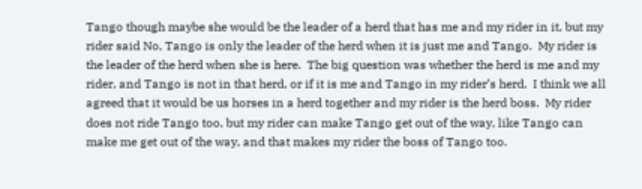Tango though maybe she would be the leader of a herd that has me and my rider in it, but my rider said No, Tango is only the leader of the herd when it is just me and Tango.  My rider is the leader of the herd when she is here.  The big question was whether the herd is me and my rider, and Tango is not in that herd, or if it is me and Tango in my rider’s herd.  I think we all agreed that it would be us horses in a herd together and my rider is the herd boss.  My rider does not ride Tango too, but my rider can make Tango get out of the way, like Tango can make me get out of the way, and that makes my rider the boss of Tango too.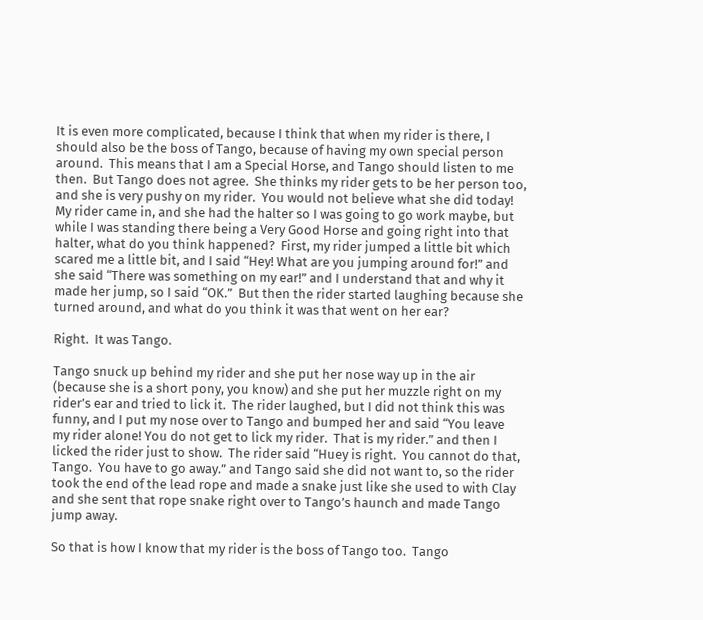It is even more complicated, because I think that when my rider is there, I should also be the boss of Tango, because of having my own special person around.  This means that I am a Special Horse, and Tango should listen to me then.  But Tango does not agree.  She thinks my rider gets to be her person too, and she is very pushy on my rider.  You would not believe what she did today!  My rider came in, and she had the halter so I was going to go work maybe, but while I was standing there being a Very Good Horse and going right into that halter, what do you think happened?  First, my rider jumped a little bit which scared me a little bit, and I said “Hey! What are you jumping around for!” and she said “There was something on my ear!” and I understand that and why it made her jump, so I said “OK.”  But then the rider started laughing because she turned around, and what do you think it was that went on her ear?

Right.  It was Tango.

Tango snuck up behind my rider and she put her nose way up in the air (because she is a short pony, you know) and she put her muzzle right on my rider’s ear and tried to lick it.  The rider laughed, but I did not think this was funny, and I put my nose over to Tango and bumped her and said “You leave my rider alone! You do not get to lick my rider.  That is my rider.” and then I licked the rider just to show.  The rider said “Huey is right.  You cannot do that, Tango.  You have to go away.” and Tango said she did not want to, so the rider took the end of the lead rope and made a snake just like she used to with Clay and she sent that rope snake right over to Tango’s haunch and made Tango jump away.

So that is how I know that my rider is the boss of Tango too.  Tango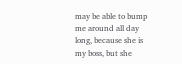may be able to bump me around all day long, because she is my boss, but she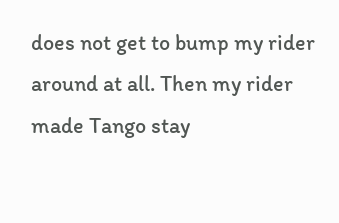does not get to bump my rider around at all. Then my rider made Tango stay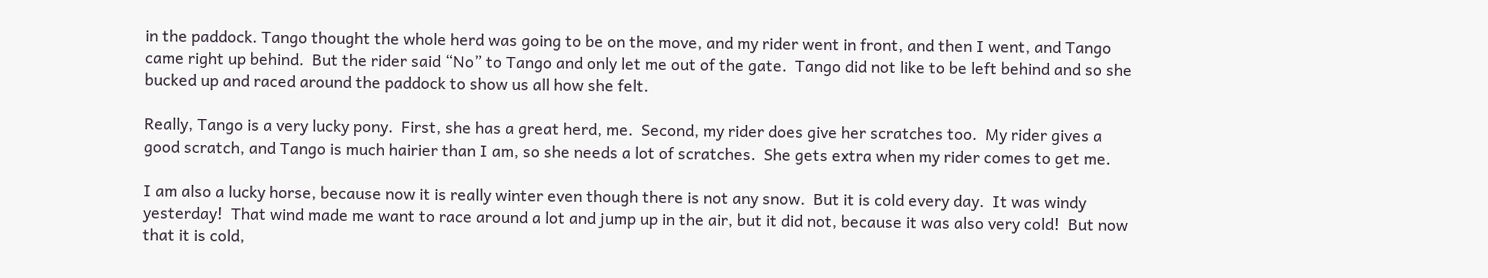in the paddock. Tango thought the whole herd was going to be on the move, and my rider went in front, and then I went, and Tango came right up behind.  But the rider said “No” to Tango and only let me out of the gate.  Tango did not like to be left behind and so she bucked up and raced around the paddock to show us all how she felt.

Really, Tango is a very lucky pony.  First, she has a great herd, me.  Second, my rider does give her scratches too.  My rider gives a good scratch, and Tango is much hairier than I am, so she needs a lot of scratches.  She gets extra when my rider comes to get me.

I am also a lucky horse, because now it is really winter even though there is not any snow.  But it is cold every day.  It was windy yesterday!  That wind made me want to race around a lot and jump up in the air, but it did not, because it was also very cold!  But now that it is cold,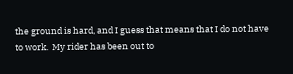the ground is hard, and I guess that means that I do not have to work.  My rider has been out to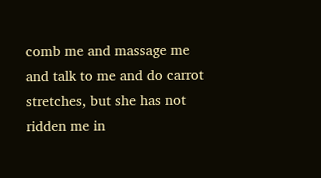comb me and massage me and talk to me and do carrot stretches, but she has not ridden me in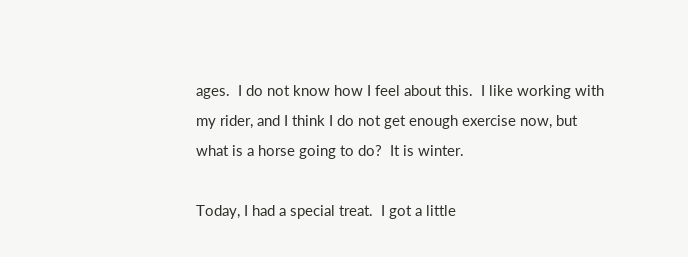ages.  I do not know how I feel about this.  I like working with my rider, and I think I do not get enough exercise now, but what is a horse going to do?  It is winter.

Today, I had a special treat.  I got a little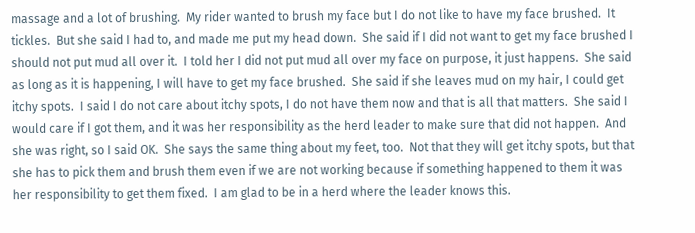massage and a lot of brushing.  My rider wanted to brush my face but I do not like to have my face brushed.  It tickles.  But she said I had to, and made me put my head down.  She said if I did not want to get my face brushed I should not put mud all over it.  I told her I did not put mud all over my face on purpose, it just happens.  She said as long as it is happening, I will have to get my face brushed.  She said if she leaves mud on my hair, I could get itchy spots.  I said I do not care about itchy spots, I do not have them now and that is all that matters.  She said I would care if I got them, and it was her responsibility as the herd leader to make sure that did not happen.  And she was right, so I said OK.  She says the same thing about my feet, too.  Not that they will get itchy spots, but that she has to pick them and brush them even if we are not working because if something happened to them it was her responsibility to get them fixed.  I am glad to be in a herd where the leader knows this.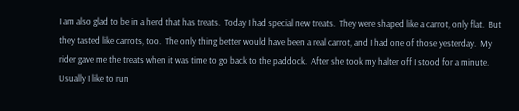I am also glad to be in a herd that has treats.  Today I had special new treats.  They were shaped like a carrot, only flat.  But they tasted like carrots, too.  The only thing better would have been a real carrot, and I had one of those yesterday.  My rider gave me the treats when it was time to go back to the paddock.  After she took my halter off I stood for a minute.  Usually I like to run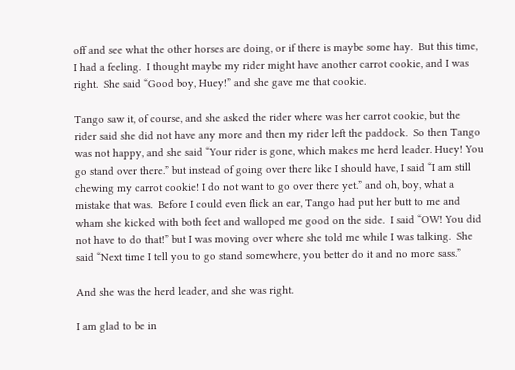off and see what the other horses are doing, or if there is maybe some hay.  But this time, I had a feeling.  I thought maybe my rider might have another carrot cookie, and I was right.  She said “Good boy, Huey!” and she gave me that cookie.

Tango saw it, of course, and she asked the rider where was her carrot cookie, but the rider said she did not have any more and then my rider left the paddock.  So then Tango was not happy, and she said “Your rider is gone, which makes me herd leader. Huey! You go stand over there.” but instead of going over there like I should have, I said “I am still chewing my carrot cookie! I do not want to go over there yet.” and oh, boy, what a mistake that was.  Before I could even flick an ear, Tango had put her butt to me and wham she kicked with both feet and walloped me good on the side.  I said “OW! You did not have to do that!” but I was moving over where she told me while I was talking.  She said “Next time I tell you to go stand somewhere, you better do it and no more sass.”

And she was the herd leader, and she was right.

I am glad to be in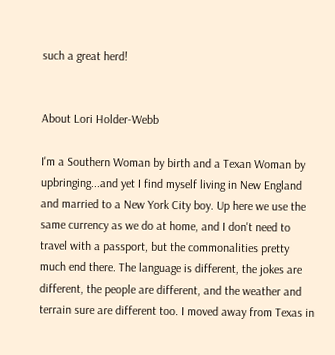such a great herd!


About Lori Holder-Webb

I'm a Southern Woman by birth and a Texan Woman by upbringing...and yet I find myself living in New England and married to a New York City boy. Up here we use the same currency as we do at home, and I don't need to travel with a passport, but the commonalities pretty much end there. The language is different, the jokes are different, the people are different, and the weather and terrain sure are different too. I moved away from Texas in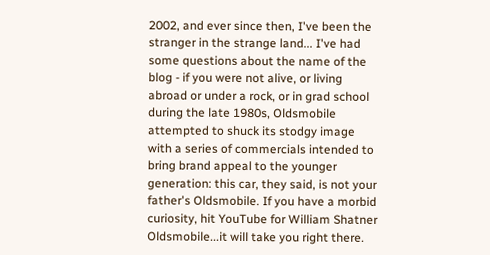2002, and ever since then, I've been the stranger in the strange land... I've had some questions about the name of the blog - if you were not alive, or living abroad or under a rock, or in grad school during the late 1980s, Oldsmobile attempted to shuck its stodgy image with a series of commercials intended to bring brand appeal to the younger generation: this car, they said, is not your father's Oldsmobile. If you have a morbid curiosity, hit YouTube for William Shatner Oldsmobile...it will take you right there.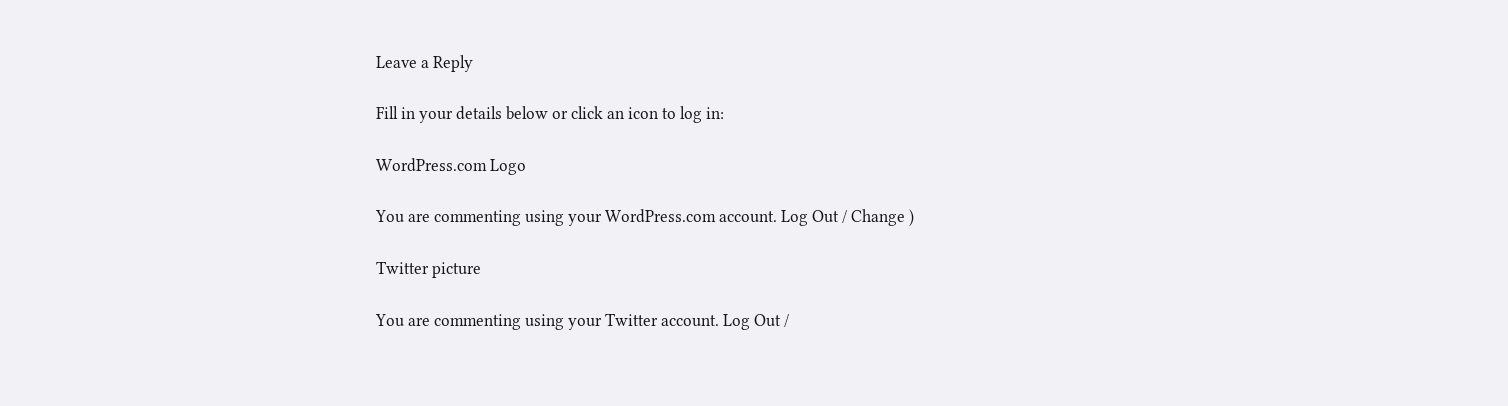Leave a Reply

Fill in your details below or click an icon to log in:

WordPress.com Logo

You are commenting using your WordPress.com account. Log Out / Change )

Twitter picture

You are commenting using your Twitter account. Log Out /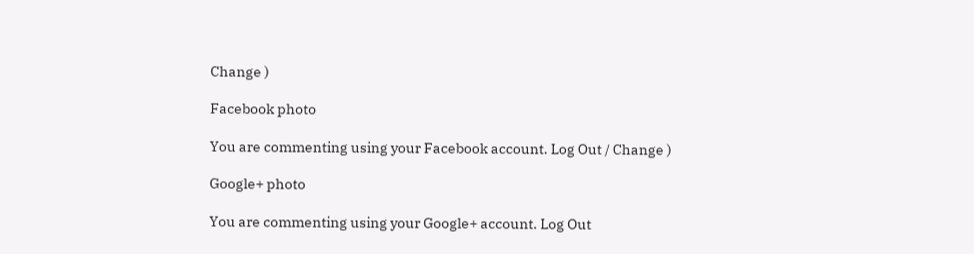Change )

Facebook photo

You are commenting using your Facebook account. Log Out / Change )

Google+ photo

You are commenting using your Google+ account. Log Out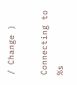/ Change )

Connecting to %s